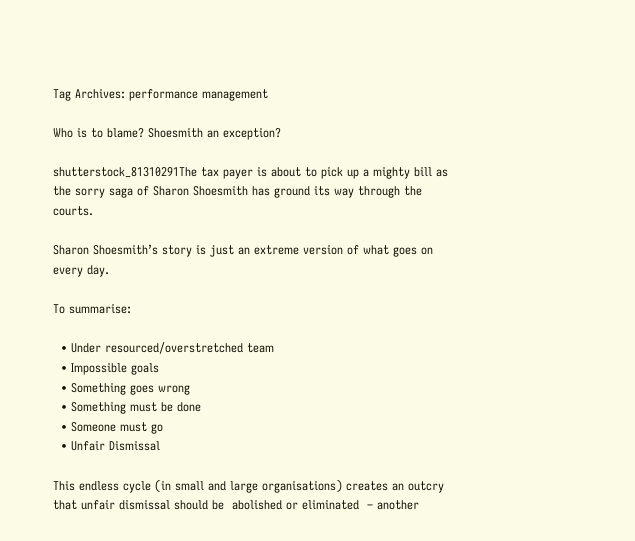Tag Archives: performance management

Who is to blame? Shoesmith an exception?

shutterstock_81310291The tax payer is about to pick up a mighty bill as the sorry saga of Sharon Shoesmith has ground its way through the courts.

Sharon Shoesmith’s story is just an extreme version of what goes on every day.

To summarise:

  • Under resourced/overstretched team
  • Impossible goals
  • Something goes wrong
  • Something must be done
  • Someone must go
  • Unfair Dismissal

This endless cycle (in small and large organisations) creates an outcry that unfair dismissal should be  abolished or eliminated  – another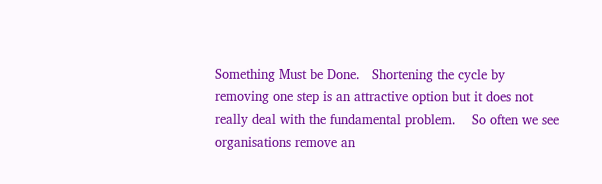Something Must be Done.   Shortening the cycle by removing one step is an attractive option but it does not really deal with the fundamental problem.    So often we see organisations remove an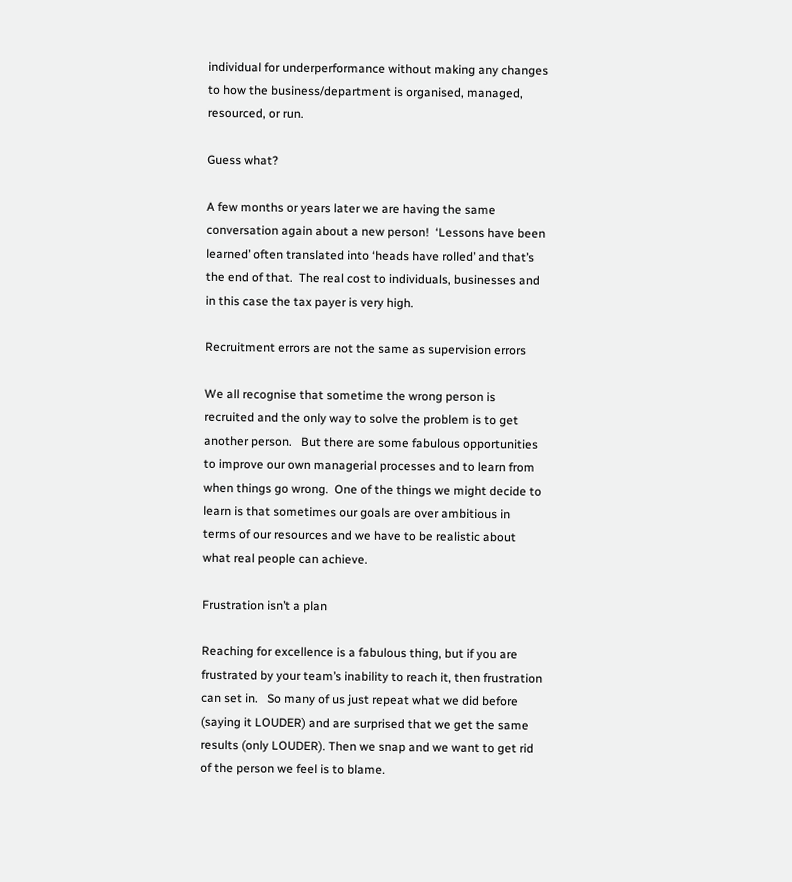individual for underperformance without making any changes to how the business/department is organised, managed, resourced, or run.

Guess what?

A few months or years later we are having the same conversation again about a new person!  ‘Lessons have been learned’ often translated into ‘heads have rolled’ and that’s the end of that.  The real cost to individuals, businesses and in this case the tax payer is very high.

Recruitment errors are not the same as supervision errors

We all recognise that sometime the wrong person is recruited and the only way to solve the problem is to get another person.   But there are some fabulous opportunities to improve our own managerial processes and to learn from when things go wrong.  One of the things we might decide to learn is that sometimes our goals are over ambitious in terms of our resources and we have to be realistic about what real people can achieve.

Frustration isn’t a plan

Reaching for excellence is a fabulous thing, but if you are frustrated by your team’s inability to reach it, then frustration can set in.   So many of us just repeat what we did before (saying it LOUDER) and are surprised that we get the same results (only LOUDER). Then we snap and we want to get rid of the person we feel is to blame.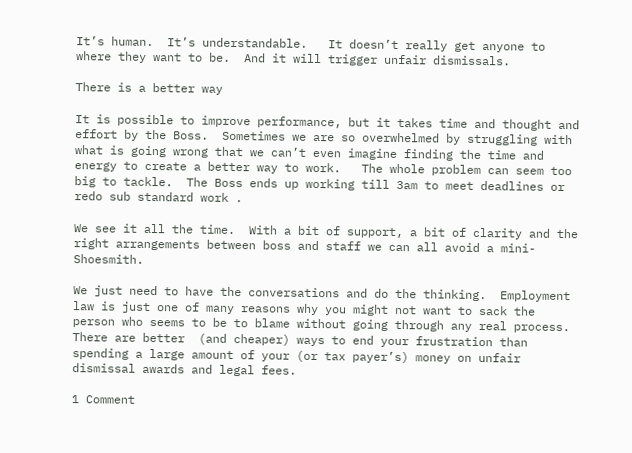It’s human.  It’s understandable.   It doesn’t really get anyone to where they want to be.  And it will trigger unfair dismissals.

There is a better way

It is possible to improve performance, but it takes time and thought and effort by the Boss.  Sometimes we are so overwhelmed by struggling with what is going wrong that we can’t even imagine finding the time and energy to create a better way to work.   The whole problem can seem too big to tackle.  The Boss ends up working till 3am to meet deadlines or redo sub standard work .

We see it all the time.  With a bit of support, a bit of clarity and the right arrangements between boss and staff we can all avoid a mini-Shoesmith.

We just need to have the conversations and do the thinking.  Employment law is just one of many reasons why you might not want to sack the person who seems to be to blame without going through any real process.  There are better  (and cheaper) ways to end your frustration than spending a large amount of your (or tax payer’s) money on unfair dismissal awards and legal fees.

1 Comment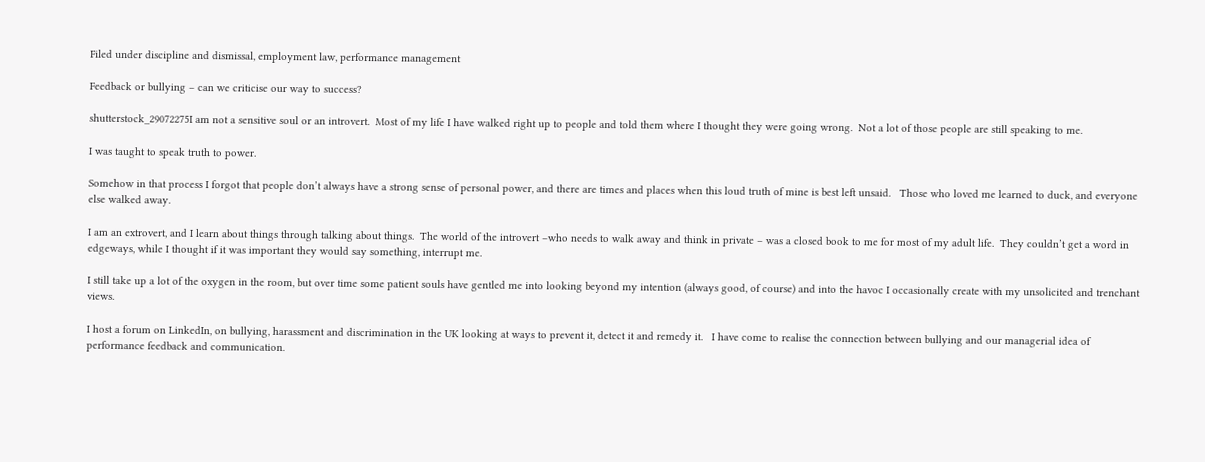Filed under discipline and dismissal, employment law, performance management

Feedback or bullying – can we criticise our way to success?

shutterstock_29072275I am not a sensitive soul or an introvert.  Most of my life I have walked right up to people and told them where I thought they were going wrong.  Not a lot of those people are still speaking to me.

I was taught to speak truth to power.

Somehow in that process I forgot that people don’t always have a strong sense of personal power, and there are times and places when this loud truth of mine is best left unsaid.   Those who loved me learned to duck, and everyone else walked away.

I am an extrovert, and I learn about things through talking about things.  The world of the introvert –who needs to walk away and think in private – was a closed book to me for most of my adult life.  They couldn’t get a word in edgeways, while I thought if it was important they would say something, interrupt me.

I still take up a lot of the oxygen in the room, but over time some patient souls have gentled me into looking beyond my intention (always good, of course) and into the havoc I occasionally create with my unsolicited and trenchant views.

I host a forum on LinkedIn, on bullying, harassment and discrimination in the UK looking at ways to prevent it, detect it and remedy it.   I have come to realise the connection between bullying and our managerial idea of performance feedback and communication.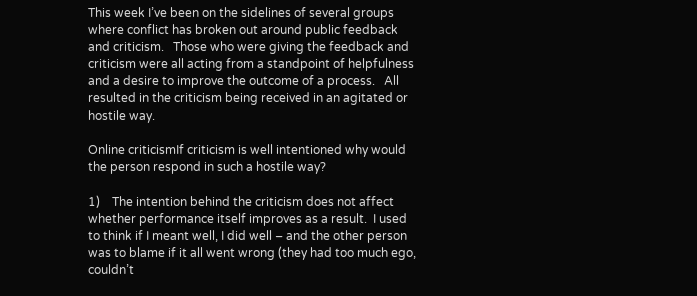This week I’ve been on the sidelines of several groups where conflict has broken out around public feedback and criticism.   Those who were giving the feedback and criticism were all acting from a standpoint of helpfulness and a desire to improve the outcome of a process.   All resulted in the criticism being received in an agitated or hostile way.

Online criticismIf criticism is well intentioned why would the person respond in such a hostile way?

1)    The intention behind the criticism does not affect whether performance itself improves as a result.  I used to think if I meant well, I did well – and the other person was to blame if it all went wrong (they had too much ego, couldn’t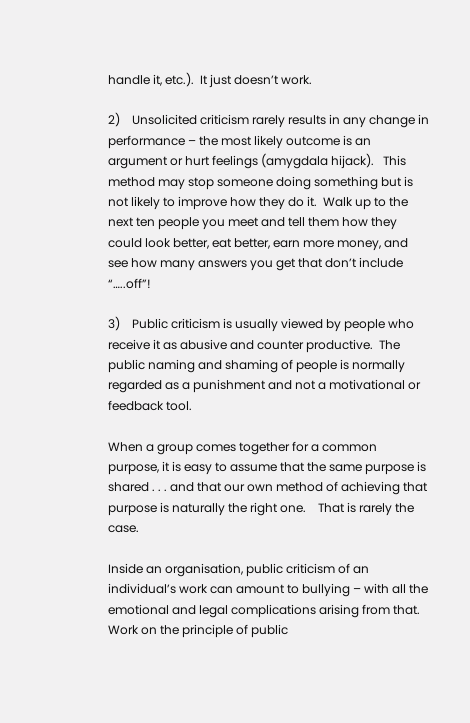handle it, etc.).  It just doesn’t work.

2)    Unsolicited criticism rarely results in any change in performance – the most likely outcome is an argument or hurt feelings (amygdala hijack).   This method may stop someone doing something but is not likely to improve how they do it.  Walk up to the next ten people you meet and tell them how they could look better, eat better, earn more money, and see how many answers you get that don’t include   “…..off”!

3)    Public criticism is usually viewed by people who receive it as abusive and counter productive.  The public naming and shaming of people is normally regarded as a punishment and not a motivational or feedback tool.

When a group comes together for a common purpose, it is easy to assume that the same purpose is shared . . . and that our own method of achieving that purpose is naturally the right one.    That is rarely the case.

Inside an organisation, public criticism of an individual’s work can amount to bullying – with all the emotional and legal complications arising from that.  Work on the principle of public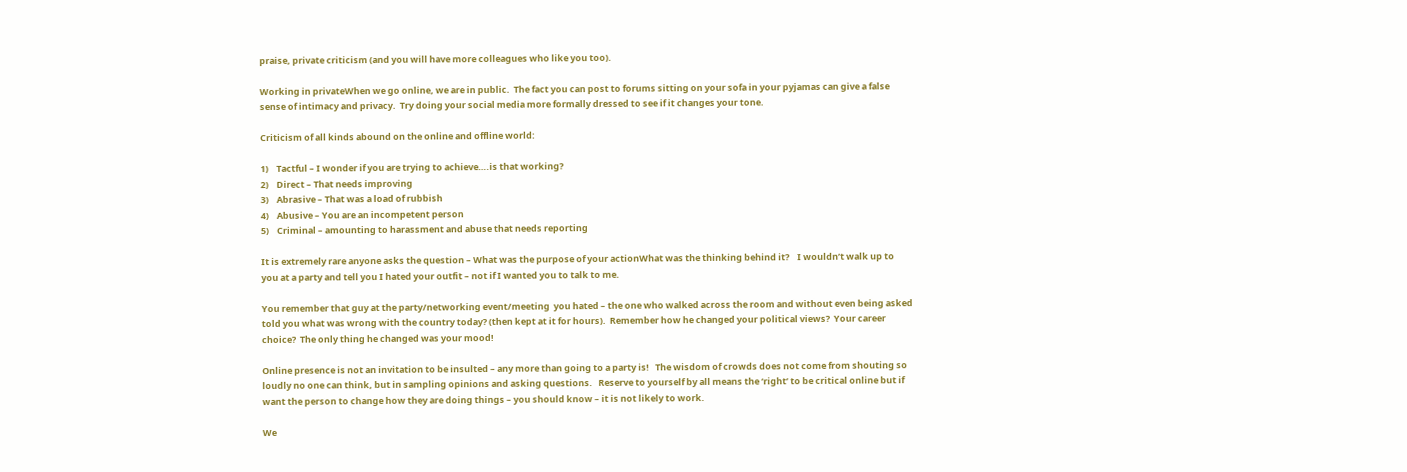praise, private criticism (and you will have more colleagues who like you too).

Working in privateWhen we go online, we are in public.  The fact you can post to forums sitting on your sofa in your pyjamas can give a false sense of intimacy and privacy.  Try doing your social media more formally dressed to see if it changes your tone.

Criticism of all kinds abound on the online and offline world:

1)    Tactful – I wonder if you are trying to achieve….is that working?
2)    Direct – That needs improving
3)    Abrasive – That was a load of rubbish
4)    Abusive – You are an incompetent person
5)    Criminal – amounting to harassment and abuse that needs reporting

It is extremely rare anyone asks the question – What was the purpose of your actionWhat was the thinking behind it?    I wouldn’t walk up to you at a party and tell you I hated your outfit – not if I wanted you to talk to me.

You remember that guy at the party/networking event/meeting  you hated – the one who walked across the room and without even being asked told you what was wrong with the country today? (then kept at it for hours).  Remember how he changed your political views?  Your career choice?  The only thing he changed was your mood!

Online presence is not an invitation to be insulted – any more than going to a party is!   The wisdom of crowds does not come from shouting so loudly no one can think, but in sampling opinions and asking questions.   Reserve to yourself by all means the ‘right’ to be critical online but if  want the person to change how they are doing things – you should know – it is not likely to work.

We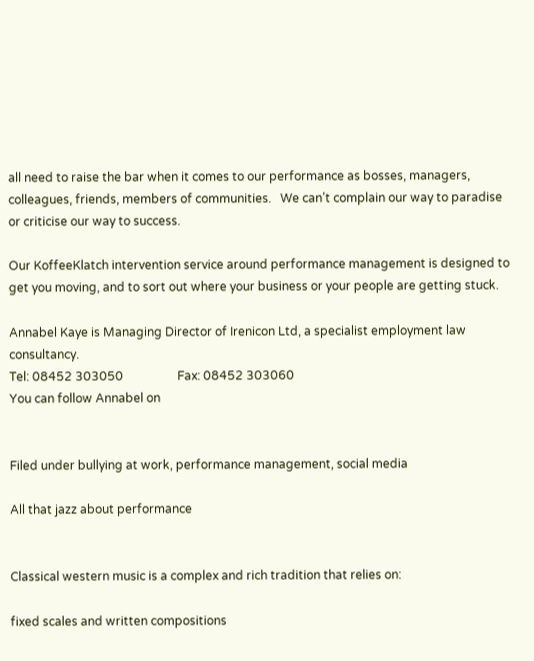all need to raise the bar when it comes to our performance as bosses, managers, colleagues, friends, members of communities.   We can’t complain our way to paradise or criticise our way to success.

Our KoffeeKlatch intervention service around performance management is designed to get you moving, and to sort out where your business or your people are getting stuck.

Annabel Kaye is Managing Director of Irenicon Ltd, a specialist employment law consultancy.
Tel: 08452 303050                  Fax: 08452 303060
You can follow Annabel on


Filed under bullying at work, performance management, social media

All that jazz about performance


Classical western music is a complex and rich tradition that relies on:

fixed scales and written compositions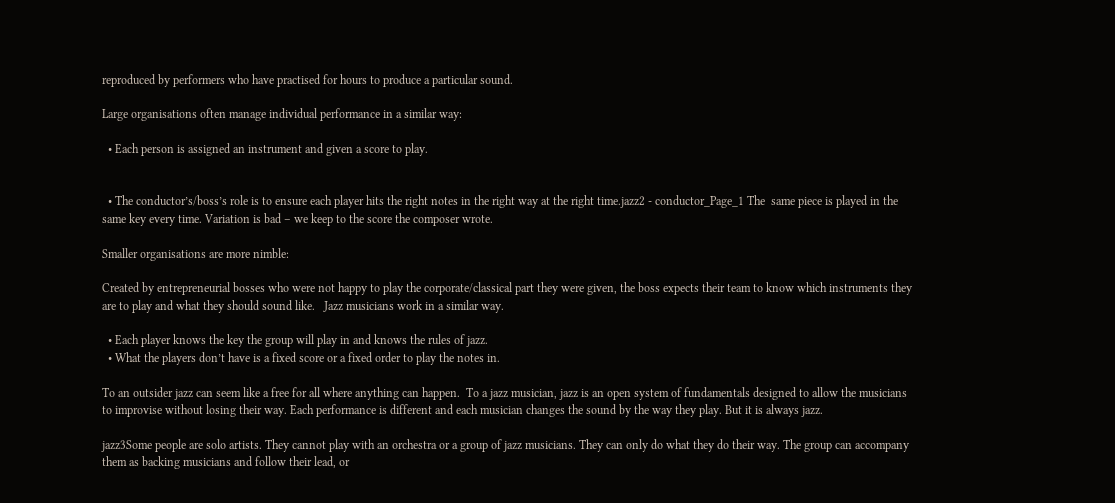reproduced by performers who have practised for hours to produce a particular sound.

Large organisations often manage individual performance in a similar way:

  • Each person is assigned an instrument and given a score to play.


  • The conductor’s/boss’s role is to ensure each player hits the right notes in the right way at the right time.jazz2 - conductor_Page_1 The  same piece is played in the same key every time. Variation is bad – we keep to the score the composer wrote.

Smaller organisations are more nimble:

Created by entrepreneurial bosses who were not happy to play the corporate/classical part they were given, the boss expects their team to know which instruments they are to play and what they should sound like.   Jazz musicians work in a similar way.

  • Each player knows the key the group will play in and knows the rules of jazz.
  • What the players don’t have is a fixed score or a fixed order to play the notes in.

To an outsider jazz can seem like a free for all where anything can happen.  To a jazz musician, jazz is an open system of fundamentals designed to allow the musicians to improvise without losing their way. Each performance is different and each musician changes the sound by the way they play. But it is always jazz.

jazz3Some people are solo artists. They cannot play with an orchestra or a group of jazz musicians. They can only do what they do their way. The group can accompany them as backing musicians and follow their lead, or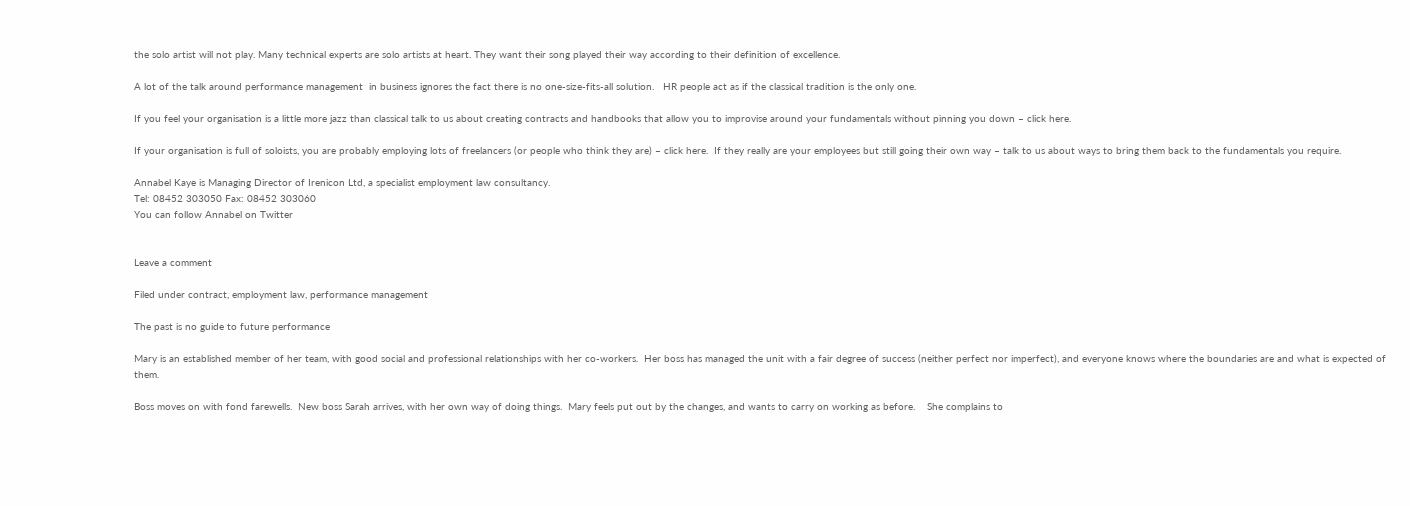the solo artist will not play. Many technical experts are solo artists at heart. They want their song played their way according to their definition of excellence.

A lot of the talk around performance management  in business ignores the fact there is no one-size-fits-all solution.   HR people act as if the classical tradition is the only one.

If you feel your organisation is a little more jazz than classical talk to us about creating contracts and handbooks that allow you to improvise around your fundamentals without pinning you down – click here.

If your organisation is full of soloists, you are probably employing lots of freelancers (or people who think they are) – click here.  If they really are your employees but still going their own way – talk to us about ways to bring them back to the fundamentals you require.

Annabel Kaye is Managing Director of Irenicon Ltd, a specialist employment law consultancy.
Tel: 08452 303050 Fax: 08452 303060
You can follow Annabel on Twitter


Leave a comment

Filed under contract, employment law, performance management

The past is no guide to future performance

Mary is an established member of her team, with good social and professional relationships with her co-workers.  Her boss has managed the unit with a fair degree of success (neither perfect nor imperfect), and everyone knows where the boundaries are and what is expected of them.

Boss moves on with fond farewells.  New boss Sarah arrives, with her own way of doing things.  Mary feels put out by the changes, and wants to carry on working as before.    She complains to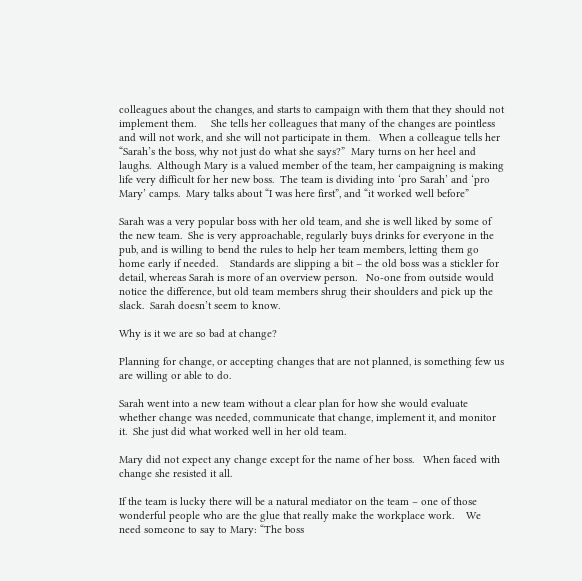colleagues about the changes, and starts to campaign with them that they should not implement them.     She tells her colleagues that many of the changes are pointless and will not work, and she will not participate in them.   When a colleague tells her “Sarah’s the boss, why not just do what she says?”  Mary turns on her heel and laughs.  Although Mary is a valued member of the team, her campaigning is making life very difficult for her new boss.  The team is dividing into ‘pro Sarah’ and ‘pro Mary’ camps.  Mary talks about “I was here first”, and “it worked well before”

Sarah was a very popular boss with her old team, and she is well liked by some of the new team.  She is very approachable, regularly buys drinks for everyone in the pub, and is willing to bend the rules to help her team members, letting them go home early if needed.    Standards are slipping a bit – the old boss was a stickler for detail, whereas Sarah is more of an overview person.   No-one from outside would notice the difference, but old team members shrug their shoulders and pick up the slack.  Sarah doesn’t seem to know.

Why is it we are so bad at change?

Planning for change, or accepting changes that are not planned, is something few us are willing or able to do.

Sarah went into a new team without a clear plan for how she would evaluate whether change was needed, communicate that change, implement it, and monitor it.  She just did what worked well in her old team.

Mary did not expect any change except for the name of her boss.   When faced with change she resisted it all.

If the team is lucky there will be a natural mediator on the team – one of those wonderful people who are the glue that really make the workplace work.    We need someone to say to Mary: “The boss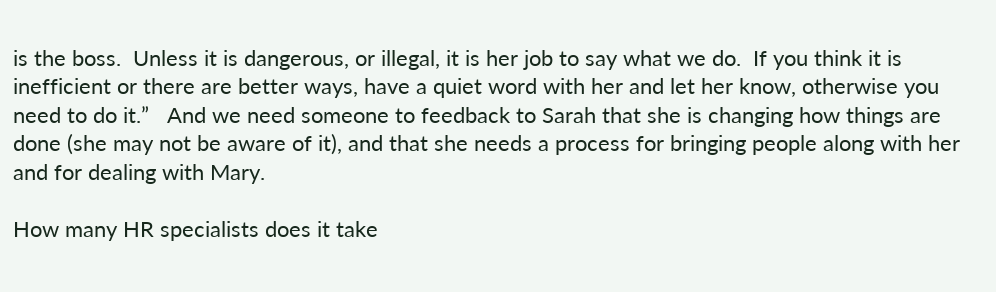is the boss.  Unless it is dangerous, or illegal, it is her job to say what we do.  If you think it is inefficient or there are better ways, have a quiet word with her and let her know, otherwise you need to do it.”   And we need someone to feedback to Sarah that she is changing how things are done (she may not be aware of it), and that she needs a process for bringing people along with her and for dealing with Mary.

How many HR specialists does it take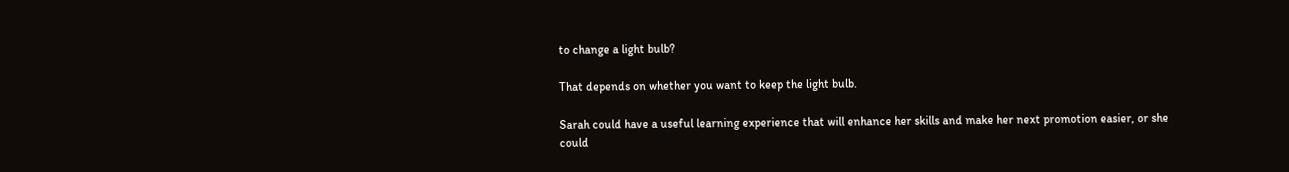to change a light bulb?

That depends on whether you want to keep the light bulb.

Sarah could have a useful learning experience that will enhance her skills and make her next promotion easier, or she could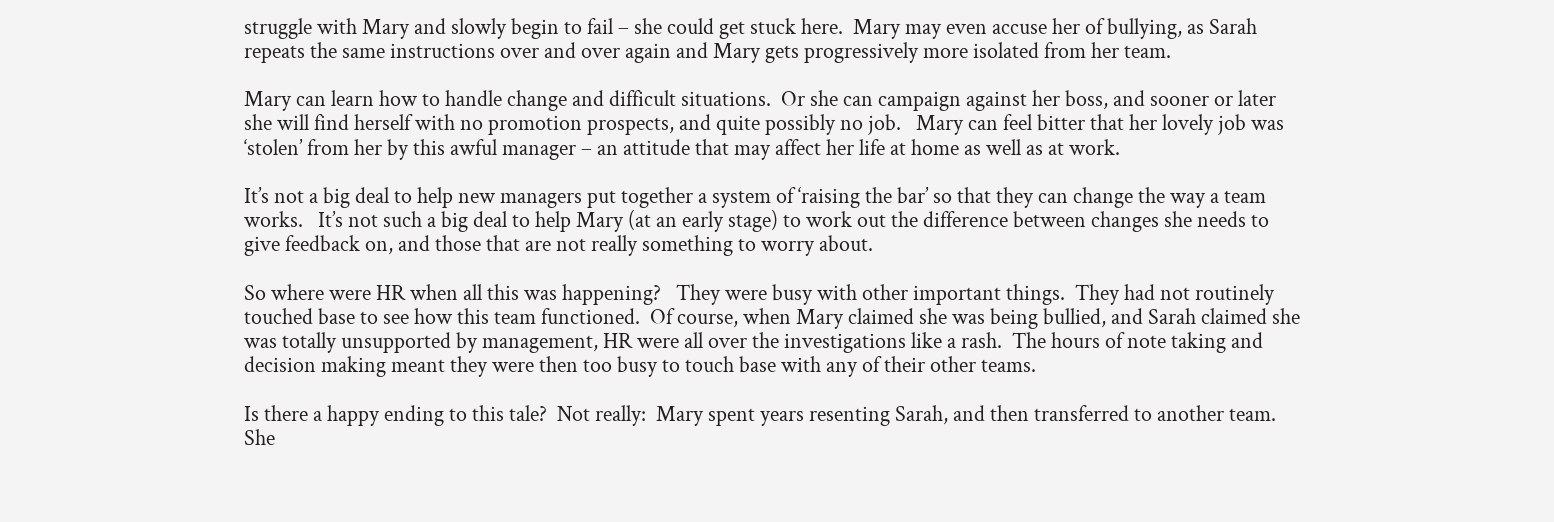struggle with Mary and slowly begin to fail – she could get stuck here.  Mary may even accuse her of bullying, as Sarah repeats the same instructions over and over again and Mary gets progressively more isolated from her team.

Mary can learn how to handle change and difficult situations.  Or she can campaign against her boss, and sooner or later she will find herself with no promotion prospects, and quite possibly no job.   Mary can feel bitter that her lovely job was ‘stolen’ from her by this awful manager – an attitude that may affect her life at home as well as at work.

It’s not a big deal to help new managers put together a system of ‘raising the bar’ so that they can change the way a team works.   It’s not such a big deal to help Mary (at an early stage) to work out the difference between changes she needs to give feedback on, and those that are not really something to worry about.

So where were HR when all this was happening?   They were busy with other important things.  They had not routinely touched base to see how this team functioned.  Of course, when Mary claimed she was being bullied, and Sarah claimed she was totally unsupported by management, HR were all over the investigations like a rash.  The hours of note taking and decision making meant they were then too busy to touch base with any of their other teams.

Is there a happy ending to this tale?  Not really:  Mary spent years resenting Sarah, and then transferred to another team.  She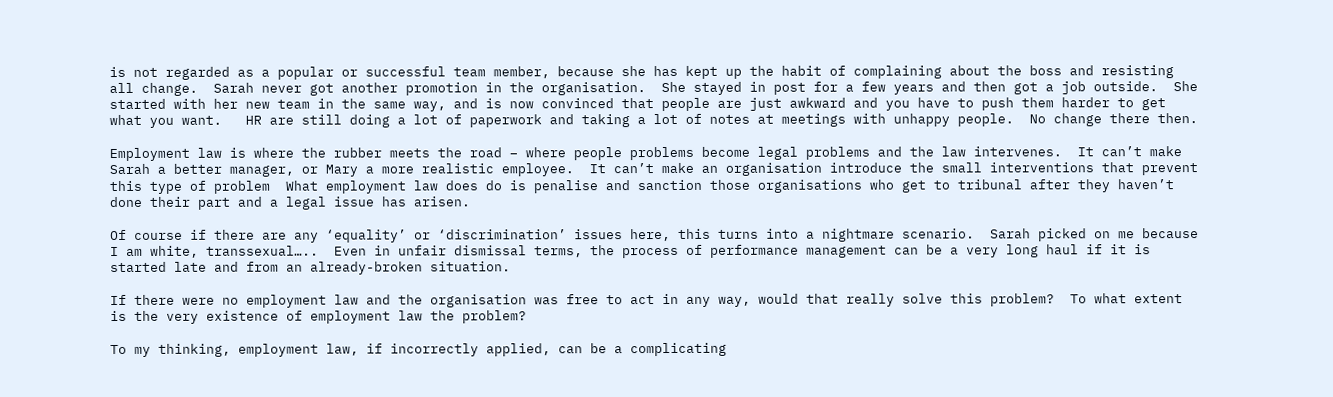is not regarded as a popular or successful team member, because she has kept up the habit of complaining about the boss and resisting all change.  Sarah never got another promotion in the organisation.  She stayed in post for a few years and then got a job outside.  She started with her new team in the same way, and is now convinced that people are just awkward and you have to push them harder to get what you want.   HR are still doing a lot of paperwork and taking a lot of notes at meetings with unhappy people.  No change there then.

Employment law is where the rubber meets the road – where people problems become legal problems and the law intervenes.  It can’t make Sarah a better manager, or Mary a more realistic employee.  It can’t make an organisation introduce the small interventions that prevent this type of problem  What employment law does do is penalise and sanction those organisations who get to tribunal after they haven’t done their part and a legal issue has arisen.

Of course if there are any ‘equality’ or ‘discrimination’ issues here, this turns into a nightmare scenario.  Sarah picked on me because I am white, transsexual…..  Even in unfair dismissal terms, the process of performance management can be a very long haul if it is started late and from an already-broken situation.

If there were no employment law and the organisation was free to act in any way, would that really solve this problem?  To what extent is the very existence of employment law the problem?

To my thinking, employment law, if incorrectly applied, can be a complicating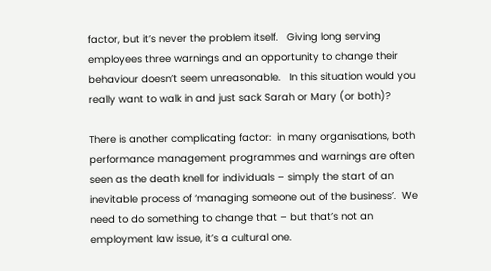factor, but it’s never the problem itself.   Giving long serving employees three warnings and an opportunity to change their behaviour doesn’t seem unreasonable.   In this situation would you really want to walk in and just sack Sarah or Mary (or both)?

There is another complicating factor:  in many organisations, both performance management programmes and warnings are often seen as the death knell for individuals – simply the start of an inevitable process of ‘managing someone out of the business’.  We need to do something to change that – but that’s not an employment law issue, it’s a cultural one.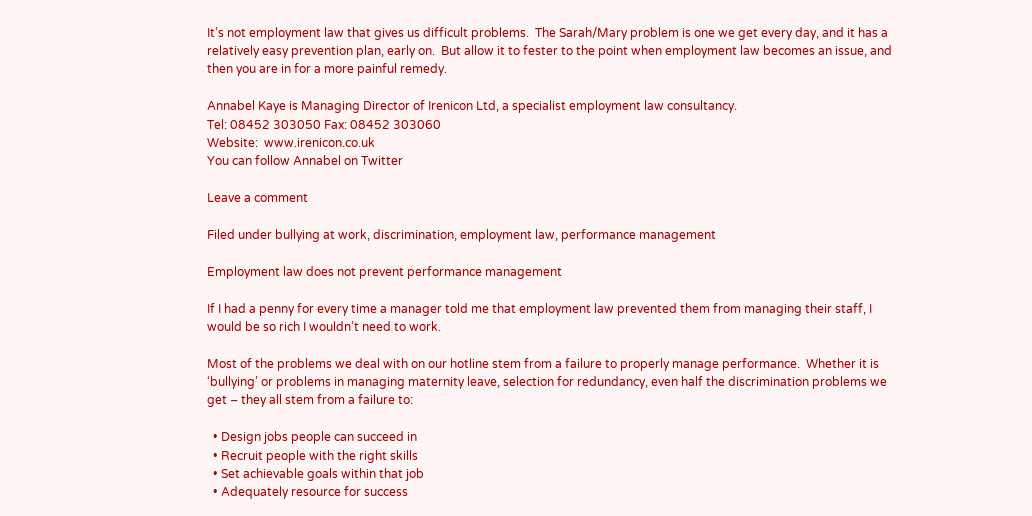It’s not employment law that gives us difficult problems.  The Sarah/Mary problem is one we get every day, and it has a relatively easy prevention plan, early on.  But allow it to fester to the point when employment law becomes an issue, and then you are in for a more painful remedy.

Annabel Kaye is Managing Director of Irenicon Ltd, a specialist employment law consultancy.
Tel: 08452 303050 Fax: 08452 303060
Website:  www.irenicon.co.uk
You can follow Annabel on Twitter

Leave a comment

Filed under bullying at work, discrimination, employment law, performance management

Employment law does not prevent performance management

If I had a penny for every time a manager told me that employment law prevented them from managing their staff, I would be so rich I wouldn’t need to work.

Most of the problems we deal with on our hotline stem from a failure to properly manage performance.  Whether it is ‘bullying’ or problems in managing maternity leave, selection for redundancy, even half the discrimination problems we get – they all stem from a failure to:

  • Design jobs people can succeed in
  • Recruit people with the right skills
  • Set achievable goals within that job
  • Adequately resource for success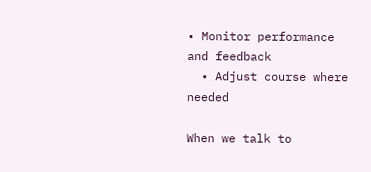• Monitor performance and feedback
  • Adjust course where needed

When we talk to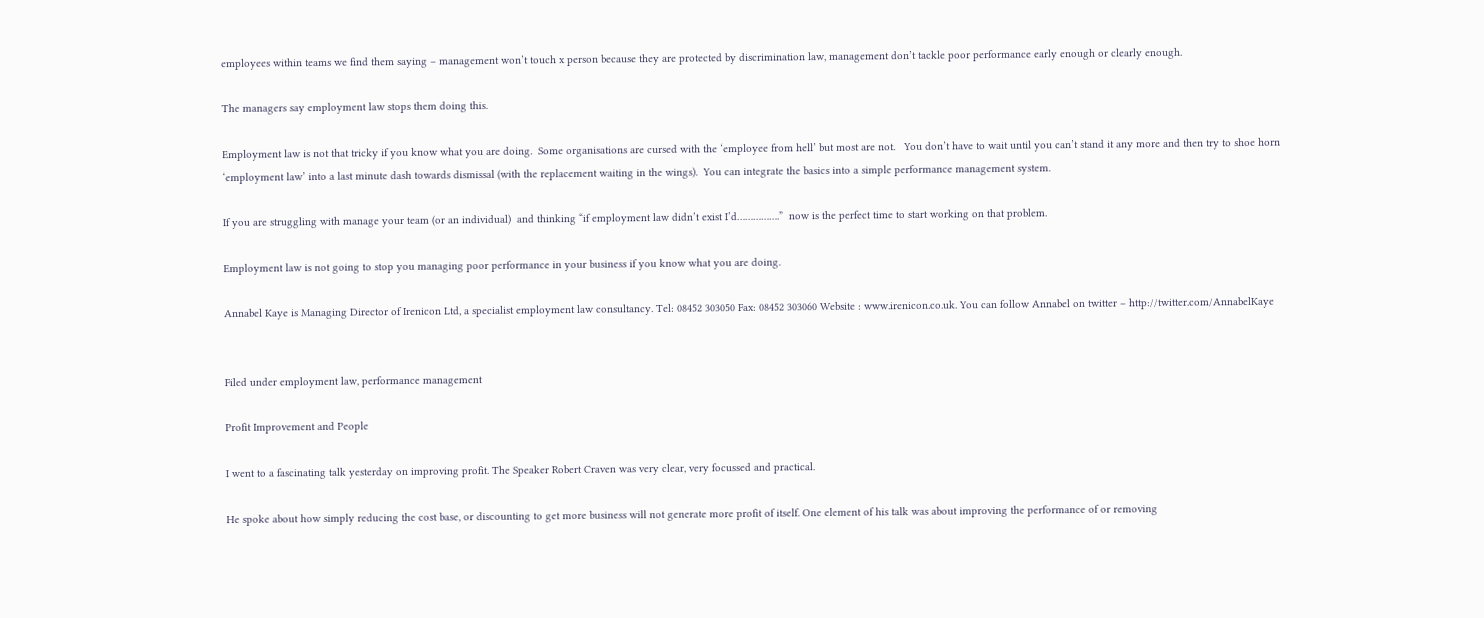employees within teams we find them saying – management won’t touch x person because they are protected by discrimination law, management don’t tackle poor performance early enough or clearly enough.

The managers say employment law stops them doing this.

Employment law is not that tricky if you know what you are doing.  Some organisations are cursed with the ‘employee from hell’ but most are not.   You don’t have to wait until you can’t stand it any more and then try to shoe horn ‘employment law’ into a last minute dash towards dismissal (with the replacement waiting in the wings).  You can integrate the basics into a simple performance management system.

If you are struggling with manage your team (or an individual)  and thinking “if employment law didn’t exist I’d…………….”  now is the perfect time to start working on that problem.

Employment law is not going to stop you managing poor performance in your business if you know what you are doing.

Annabel Kaye is Managing Director of Irenicon Ltd, a specialist employment law consultancy. Tel: 08452 303050 Fax: 08452 303060 Website : www.irenicon.co.uk. You can follow Annabel on twitter – http://twitter.com/AnnabelKaye


Filed under employment law, performance management

Profit Improvement and People

I went to a fascinating talk yesterday on improving profit. The Speaker Robert Craven was very clear, very focussed and practical.

He spoke about how simply reducing the cost base, or discounting to get more business will not generate more profit of itself. One element of his talk was about improving the performance of or removing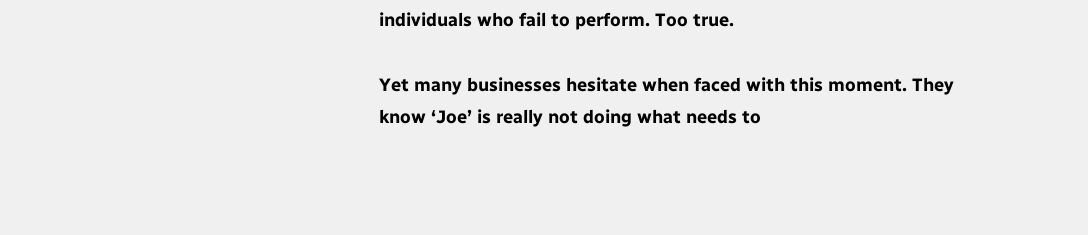individuals who fail to perform. Too true.

Yet many businesses hesitate when faced with this moment. They know ‘Joe’ is really not doing what needs to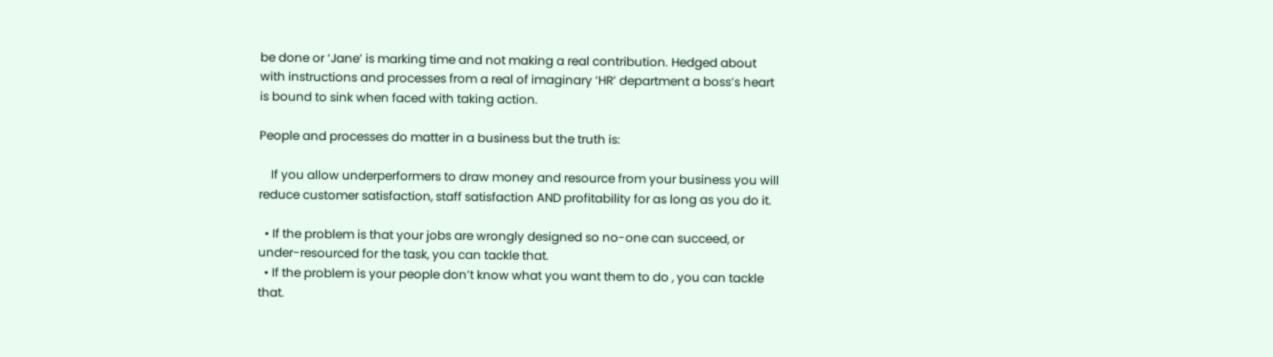be done or ‘Jane’ is marking time and not making a real contribution. Hedged about with instructions and processes from a real of imaginary ‘HR’ department a boss’s heart is bound to sink when faced with taking action.

People and processes do matter in a business but the truth is:

    If you allow underperformers to draw money and resource from your business you will reduce customer satisfaction, staff satisfaction AND profitability for as long as you do it.

  • If the problem is that your jobs are wrongly designed so no-one can succeed, or under-resourced for the task, you can tackle that.
  • If the problem is your people don’t know what you want them to do , you can tackle that.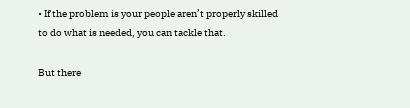• If the problem is your people aren’t properly skilled to do what is needed, you can tackle that.

But there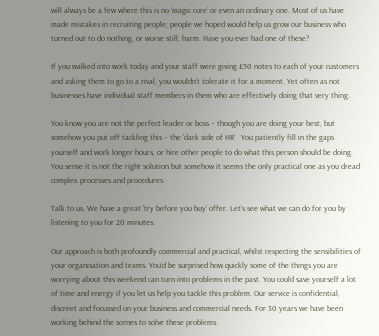will always be a few where this is no ‘magic cure’ or even an ordinary one. Most of us have made mistakes in recruiting people; people we hoped would help us grow our business who turned out to do nothing, or worse still, harm. Have you ever had one of these?

If you walked into work today and your staff were giving £50 notes to each of your customers and asking them to go to a rival, you wouldn’t tolerate it for a moment. Yet often as not businesses have individual staff members in them who are effectively doing that very thing.

You know you are not the perfect leader or boss – though you are doing your best, but somehow you put off tackling this – the ‘dark side of HR’ . You patiently fill in the gaps yourself and work longer hours, or hire other people to do what this person should be doing. You sense it is not the right solution but somehow it seems the only practical one as you dread complex processes and procedures.

Talk to us. We have a great ‘try before you buy’ offer. Let’s see what we can do for you by listening to you for 20 minutes.

Our approach is both profoundly commercial and practical, whilst respecting the sensibilities of your organisation and teams. You’d be surprised how quickly some of the things you are worrying about this weekend can turn into problems in the past. You could save yourself a lot of time and energy if you let us help you tackle this problem. Our service is confidential, discreet and focussed on your business and commercial needs. For 30 years we have been working behind the scenes to solve these problems.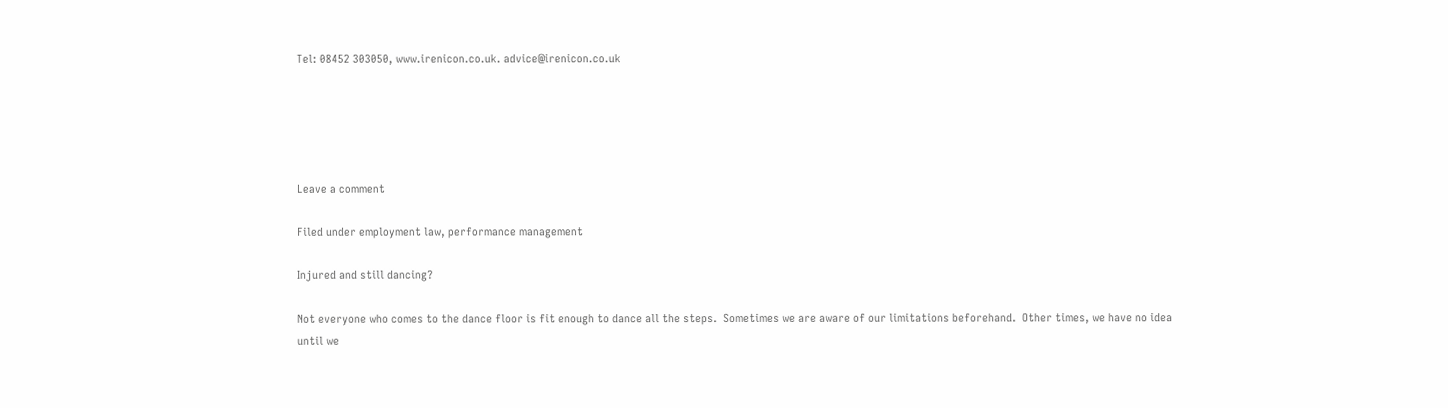Tel: 08452 303050, www.irenicon.co.uk. advice@irenicon.co.uk





Leave a comment

Filed under employment law, performance management

Injured and still dancing?

Not everyone who comes to the dance floor is fit enough to dance all the steps.  Sometimes we are aware of our limitations beforehand.  Other times, we have no idea until we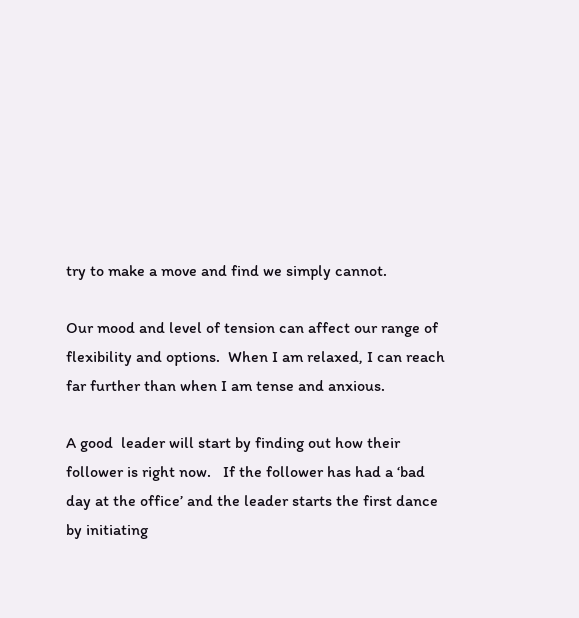try to make a move and find we simply cannot.

Our mood and level of tension can affect our range of flexibility and options.  When I am relaxed, I can reach far further than when I am tense and anxious.

A good  leader will start by finding out how their follower is right now.   If the follower has had a ‘bad day at the office’ and the leader starts the first dance by initiating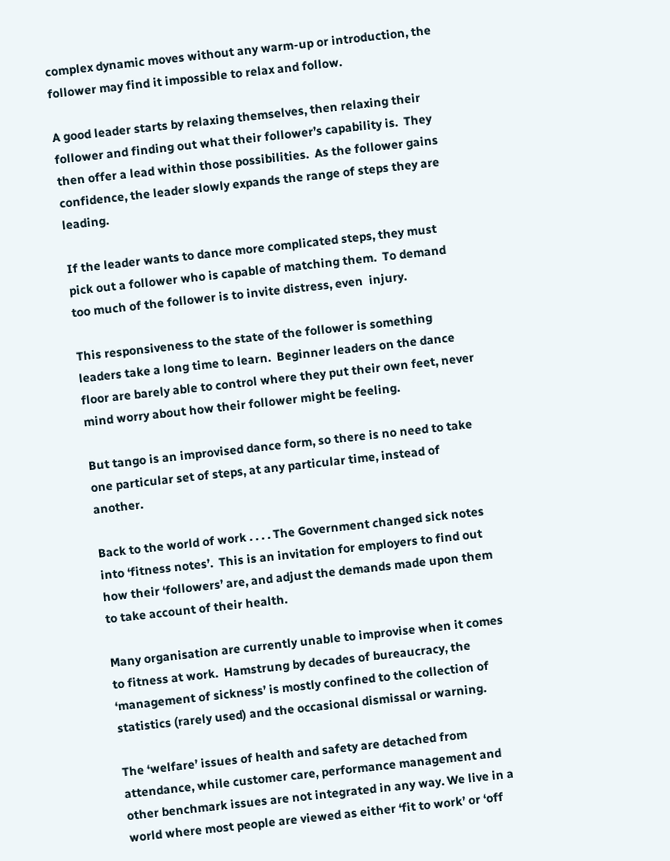complex dynamic moves without any warm-up or introduction, the follower may find it impossible to relax and follow.

A good leader starts by relaxing themselves, then relaxing their follower and finding out what their follower’s capability is.  They then offer a lead within those possibilities.  As the follower gains confidence, the leader slowly expands the range of steps they are leading.

If the leader wants to dance more complicated steps, they must pick out a follower who is capable of matching them.  To demand too much of the follower is to invite distress, even  injury.

This responsiveness to the state of the follower is something leaders take a long time to learn.  Beginner leaders on the dance floor are barely able to control where they put their own feet, never mind worry about how their follower might be feeling.

But tango is an improvised dance form, so there is no need to take one particular set of steps, at any particular time, instead of another.

Back to the world of work . . . . The Government changed sick notes into ‘fitness notes’.  This is an invitation for employers to find out how their ‘followers’ are, and adjust the demands made upon them to take account of their health.

Many organisation are currently unable to improvise when it comes to fitness at work.  Hamstrung by decades of bureaucracy, the ‘management of sickness’ is mostly confined to the collection of statistics (rarely used) and the occasional dismissal or warning.

The ‘welfare’ issues of health and safety are detached from attendance, while customer care, performance management and other benchmark issues are not integrated in any way. We live in a world where most people are viewed as either ‘fit to work’ or ‘off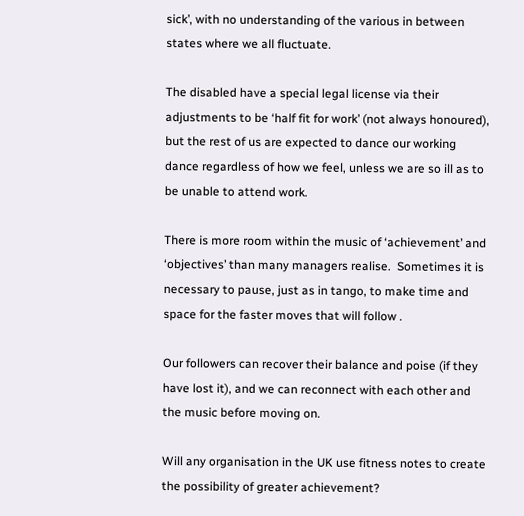sick’, with no understanding of the various in between states where we all fluctuate.

The disabled have a special legal license via their adjustments to be ‘half fit for work’ (not always honoured), but the rest of us are expected to dance our working dance regardless of how we feel, unless we are so ill as to be unable to attend work.

There is more room within the music of ‘achievement’ and ‘objectives’ than many managers realise.  Sometimes it is necessary to pause, just as in tango, to make time and space for the faster moves that will follow .

Our followers can recover their balance and poise (if they have lost it), and we can reconnect with each other and the music before moving on.

Will any organisation in the UK use fitness notes to create the possibility of greater achievement?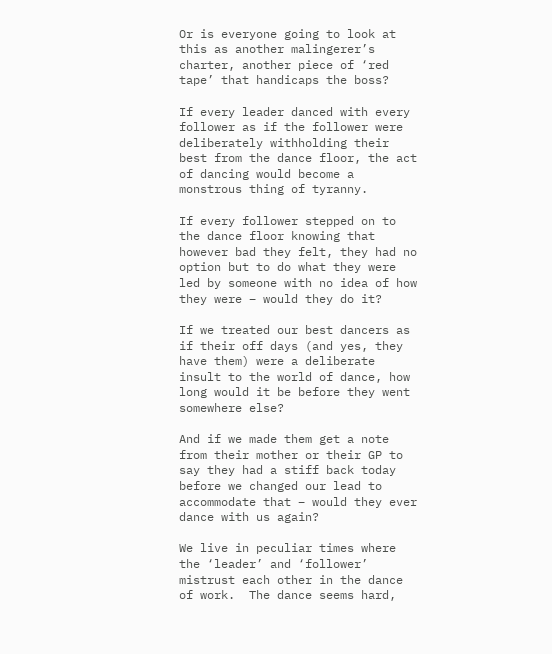Or is everyone going to look at this as another malingerer’s charter, another piece of ‘red tape’ that handicaps the boss?

If every leader danced with every follower as if the follower were deliberately withholding their best from the dance floor, the act of dancing would become a monstrous thing of tyranny.

If every follower stepped on to the dance floor knowing that however bad they felt, they had no option but to do what they were led by someone with no idea of how they were – would they do it?

If we treated our best dancers as if their off days (and yes, they have them) were a deliberate insult to the world of dance, how long would it be before they went somewhere else?

And if we made them get a note from their mother or their GP to say they had a stiff back today before we changed our lead to accommodate that – would they ever dance with us again?

We live in peculiar times where the ‘leader’ and ‘follower’ mistrust each other in the dance of work.  The dance seems hard,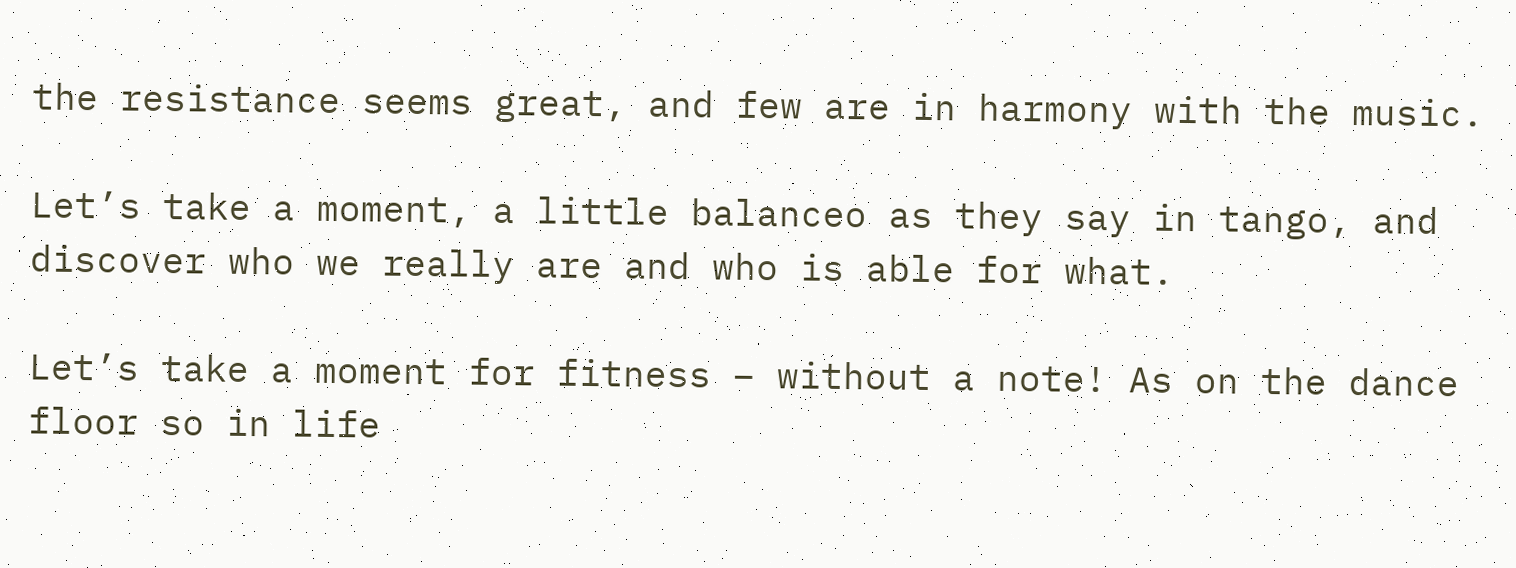the resistance seems great, and few are in harmony with the music.

Let’s take a moment, a little balanceo as they say in tango, and discover who we really are and who is able for what.

Let’s take a moment for fitness – without a note! As on the dance floor so in life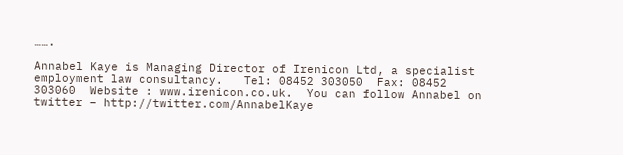…….

Annabel Kaye is Managing Director of Irenicon Ltd, a specialist employment law consultancy.   Tel: 08452 303050  Fax: 08452 303060  Website : www.irenicon.co.uk.  You can follow Annabel on twitter – http://twitter.com/AnnabelKaye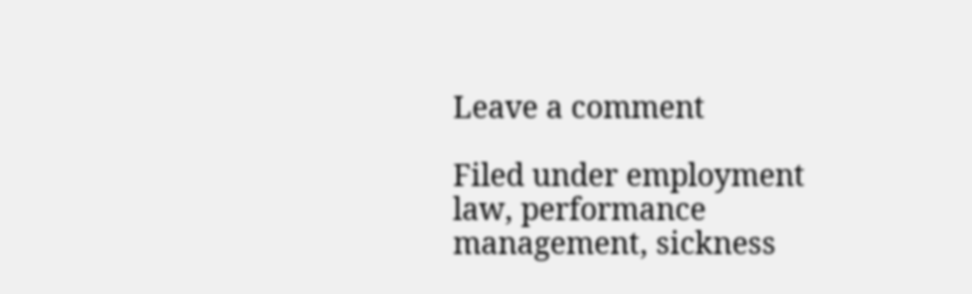Leave a comment

Filed under employment law, performance management, sickness